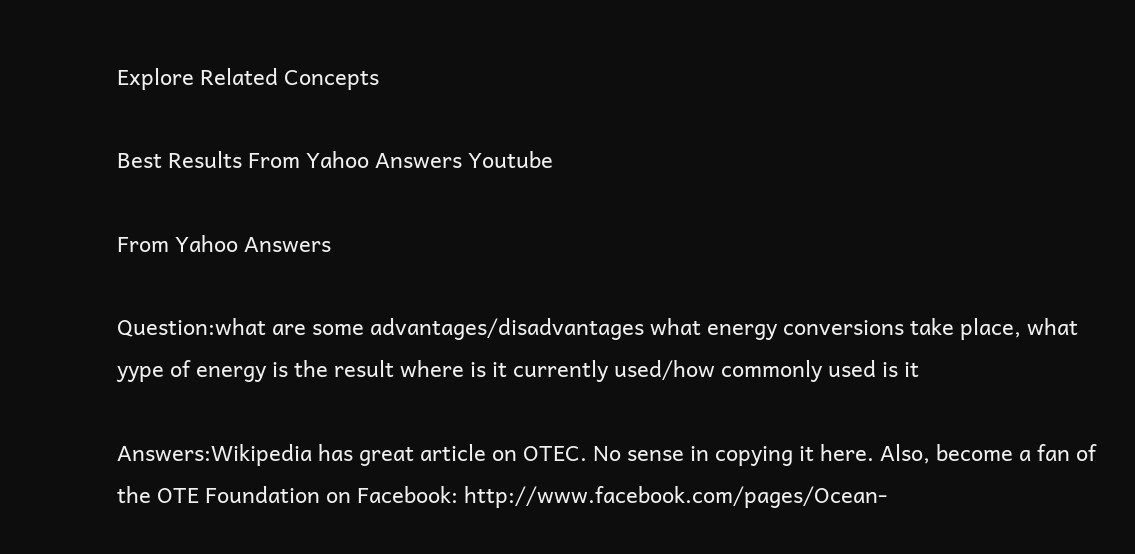Explore Related Concepts

Best Results From Yahoo Answers Youtube

From Yahoo Answers

Question:what are some advantages/disadvantages what energy conversions take place, what yype of energy is the result where is it currently used/how commonly used is it

Answers:Wikipedia has great article on OTEC. No sense in copying it here. Also, become a fan of the OTE Foundation on Facebook: http://www.facebook.com/pages/Ocean-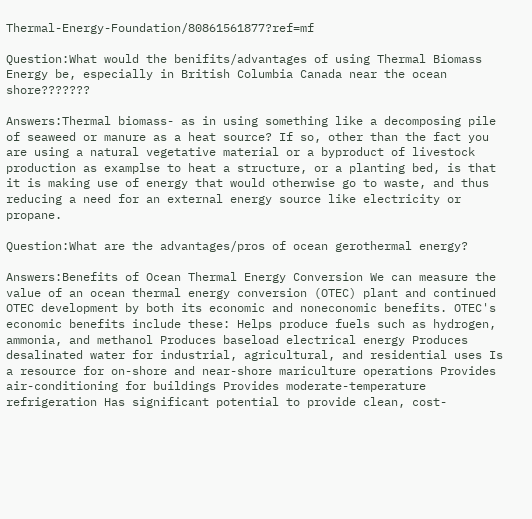Thermal-Energy-Foundation/80861561877?ref=mf

Question:What would the benifits/advantages of using Thermal Biomass Energy be, especially in British Columbia Canada near the ocean shore???????

Answers:Thermal biomass- as in using something like a decomposing pile of seaweed or manure as a heat source? If so, other than the fact you are using a natural vegetative material or a byproduct of livestock production as examplse to heat a structure, or a planting bed, is that it is making use of energy that would otherwise go to waste, and thus reducing a need for an external energy source like electricity or propane.

Question:What are the advantages/pros of ocean gerothermal energy?

Answers:Benefits of Ocean Thermal Energy Conversion We can measure the value of an ocean thermal energy conversion (OTEC) plant and continued OTEC development by both its economic and noneconomic benefits. OTEC's economic benefits include these: Helps produce fuels such as hydrogen, ammonia, and methanol Produces baseload electrical energy Produces desalinated water for industrial, agricultural, and residential uses Is a resource for on-shore and near-shore mariculture operations Provides air-conditioning for buildings Provides moderate-temperature refrigeration Has significant potential to provide clean, cost-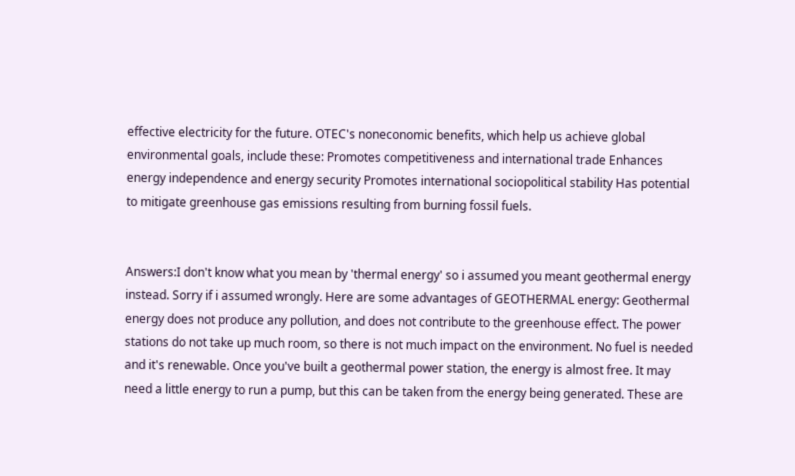effective electricity for the future. OTEC's noneconomic benefits, which help us achieve global environmental goals, include these: Promotes competitiveness and international trade Enhances energy independence and energy security Promotes international sociopolitical stability Has potential to mitigate greenhouse gas emissions resulting from burning fossil fuels.


Answers:I don't know what you mean by 'thermal energy' so i assumed you meant geothermal energy instead. Sorry if i assumed wrongly. Here are some advantages of GEOTHERMAL energy: Geothermal energy does not produce any pollution, and does not contribute to the greenhouse effect. The power stations do not take up much room, so there is not much impact on the environment. No fuel is needed and it's renewable. Once you've built a geothermal power station, the energy is almost free. It may need a little energy to run a pump, but this can be taken from the energy being generated. These are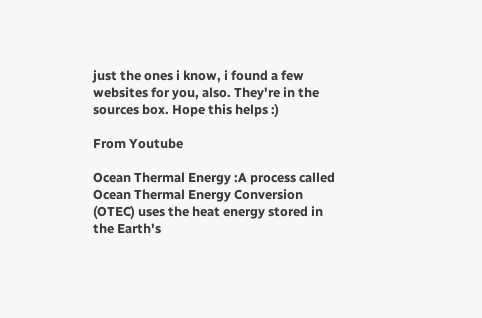just the ones i know, i found a few websites for you, also. They're in the sources box. Hope this helps :)

From Youtube

Ocean Thermal Energy :A process called Ocean Thermal Energy Conversion (OTEC) uses the heat energy stored in the Earth's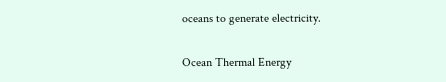oceans to generate electricity.

Ocean Thermal Energy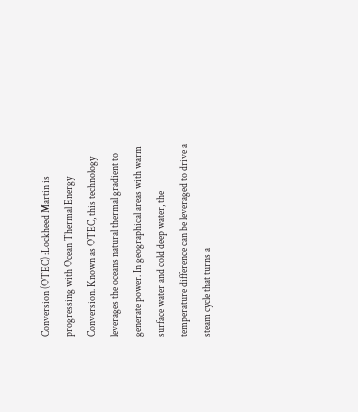Conversion (OTEC) :Lockheed Martin is progressing with Ocean Thermal Energy Conversion. Known as OTEC, this technology leverages the oceans natural thermal gradient to generate power. In geographical areas with warm surface water and cold deep water, the temperature difference can be leveraged to drive a steam cycle that turns a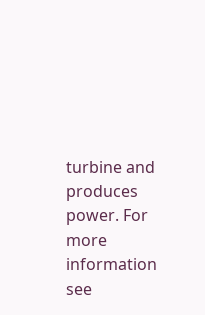turbine and produces power. For more information see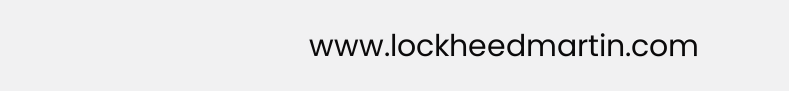www.lockheedmartin.com